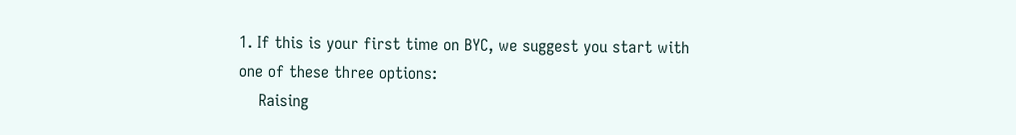1. If this is your first time on BYC, we suggest you start with one of these three options:
    Raising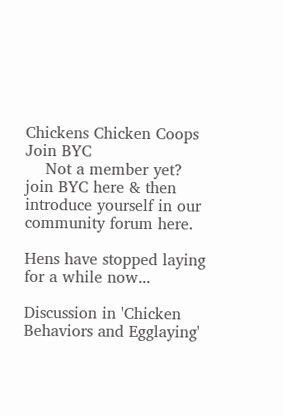Chickens Chicken Coops Join BYC
    Not a member yet? join BYC here & then introduce yourself in our community forum here.

Hens have stopped laying for a while now...

Discussion in 'Chicken Behaviors and Egglaying'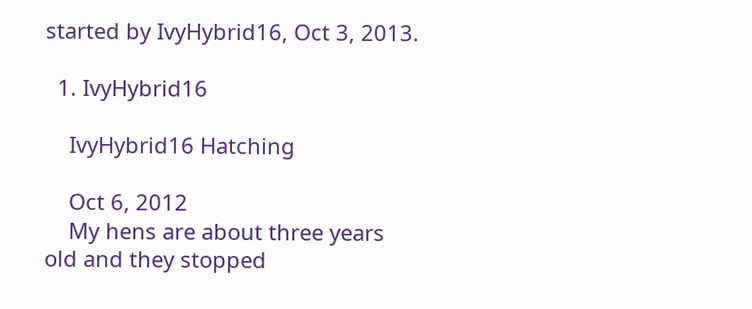started by IvyHybrid16, Oct 3, 2013.

  1. IvyHybrid16

    IvyHybrid16 Hatching

    Oct 6, 2012
    My hens are about three years old and they stopped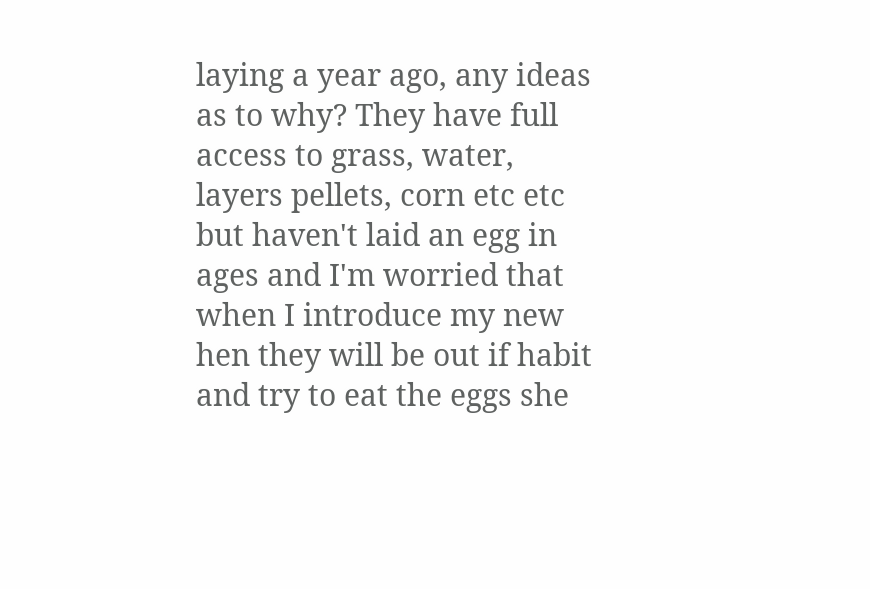laying a year ago, any ideas as to why? They have full access to grass, water, layers pellets, corn etc etc but haven't laid an egg in ages and I'm worried that when I introduce my new hen they will be out if habit and try to eat the eggs she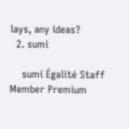lays, any ideas?
  2. sumi

    sumi Égalité Staff Member Premium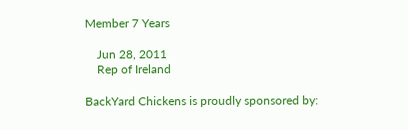Member 7 Years

    Jun 28, 2011
    Rep of Ireland

BackYard Chickens is proudly sponsored by: